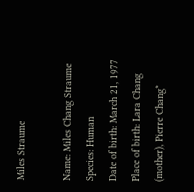Miles Straume

Name: Miles Chang Straume
Species: Human
Date of birth: March 21, 1977
Place of birth: Lara Chang (mother), Pierre Chang*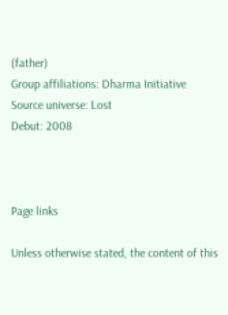(father)
Group affiliations: Dharma Initiative
Source universe: Lost
Debut: 2008



Page links

Unless otherwise stated, the content of this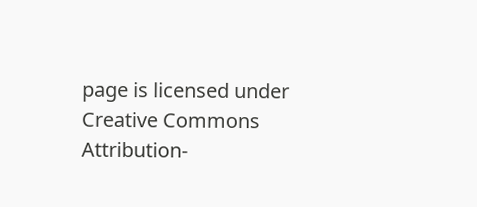page is licensed under Creative Commons Attribution-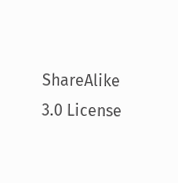ShareAlike 3.0 License